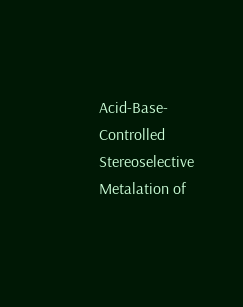Acid-Base-Controlled Stereoselective Metalation of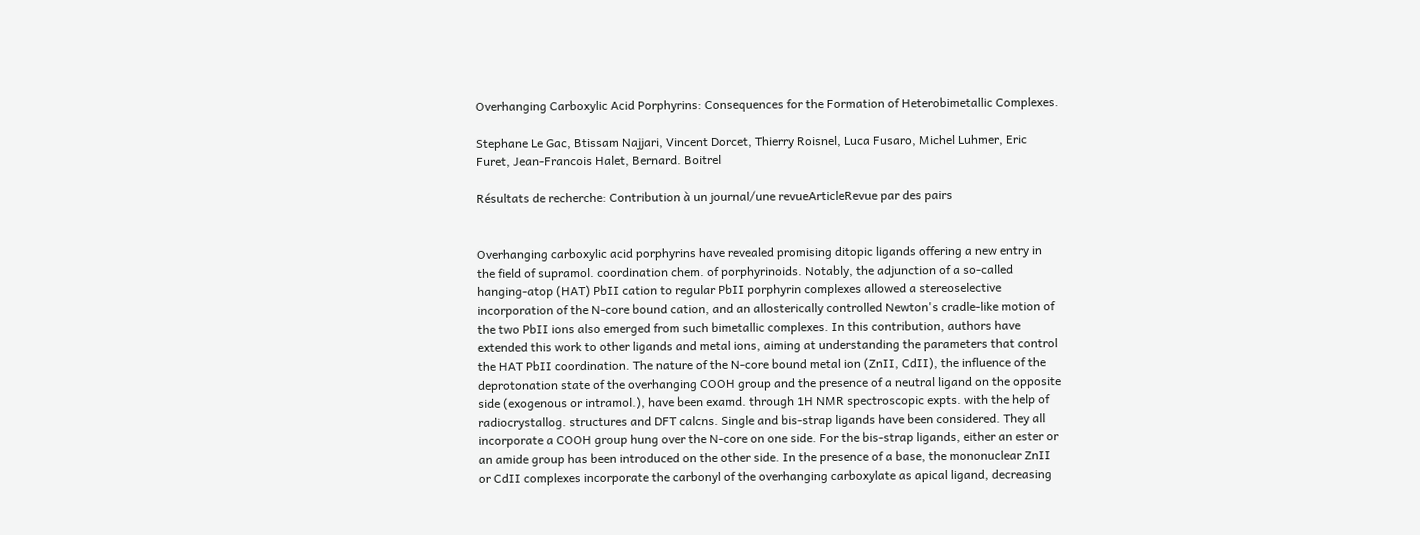Overhanging Carboxylic Acid Porphyrins: Consequences for the Formation of Heterobimetallic Complexes.

Stephane Le Gac, Btissam Najjari, Vincent Dorcet, Thierry Roisnel, Luca Fusaro, Michel Luhmer, Eric Furet, Jean-Francois Halet, Bernard. Boitrel

Résultats de recherche: Contribution à un journal/une revueArticleRevue par des pairs


Overhanging carboxylic acid porphyrins have revealed promising ditopic ligands offering a new entry in the field of supramol. coordination chem. of porphyrinoids. Notably, the adjunction of a so-called hanging-atop (HAT) PbII cation to regular PbII porphyrin complexes allowed a stereoselective incorporation of the N-core bound cation, and an allosterically controlled Newton's cradle-like motion of the two PbII ions also emerged from such bimetallic complexes. In this contribution, authors have extended this work to other ligands and metal ions, aiming at understanding the parameters that control the HAT PbII coordination. The nature of the N-core bound metal ion (ZnII, CdII), the influence of the deprotonation state of the overhanging COOH group and the presence of a neutral ligand on the opposite side (exogenous or intramol.), have been examd. through 1H NMR spectroscopic expts. with the help of radiocrystallog. structures and DFT calcns. Single and bis-strap ligands have been considered. They all incorporate a COOH group hung over the N-core on one side. For the bis-strap ligands, either an ester or an amide group has been introduced on the other side. In the presence of a base, the mononuclear ZnII or CdII complexes incorporate the carbonyl of the overhanging carboxylate as apical ligand, decreasing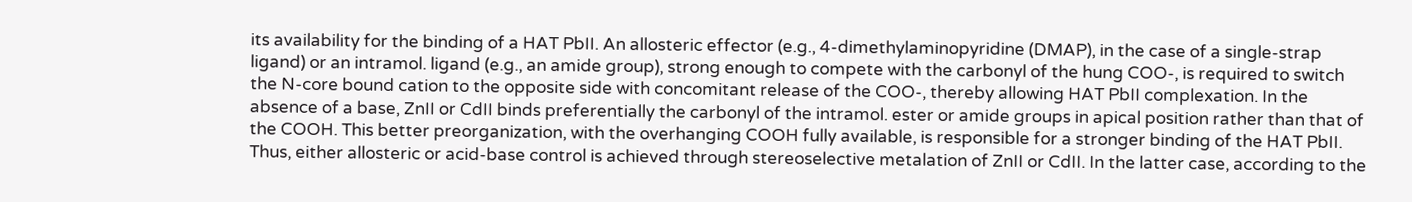its availability for the binding of a HAT PbII. An allosteric effector (e.g., 4-dimethylaminopyridine (DMAP), in the case of a single-strap ligand) or an intramol. ligand (e.g., an amide group), strong enough to compete with the carbonyl of the hung COO-, is required to switch the N-core bound cation to the opposite side with concomitant release of the COO-, thereby allowing HAT PbII complexation. In the absence of a base, ZnII or CdII binds preferentially the carbonyl of the intramol. ester or amide groups in apical position rather than that of the COOH. This better preorganization, with the overhanging COOH fully available, is responsible for a stronger binding of the HAT PbII. Thus, either allosteric or acid-base control is achieved through stereoselective metalation of ZnII or CdII. In the latter case, according to the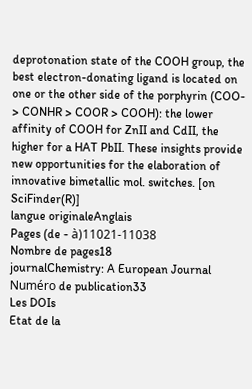deprotonation state of the COOH group, the best electron-donating ligand is located on one or the other side of the porphyrin (COO- > CONHR > COOR > COOH): the lower affinity of COOH for ZnII and CdII, the higher for a HAT PbII. These insights provide new opportunities for the elaboration of innovative bimetallic mol. switches. [on SciFinder(R)]
langue originaleAnglais
Pages (de - à)11021-11038
Nombre de pages18
journalChemistry: A European Journal
Numéro de publication33
Les DOIs
Etat de la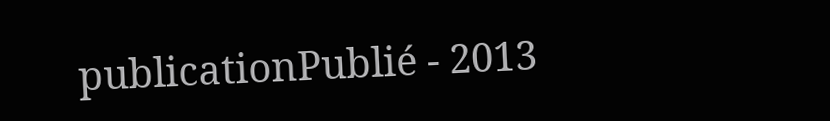publicationPublié - 2013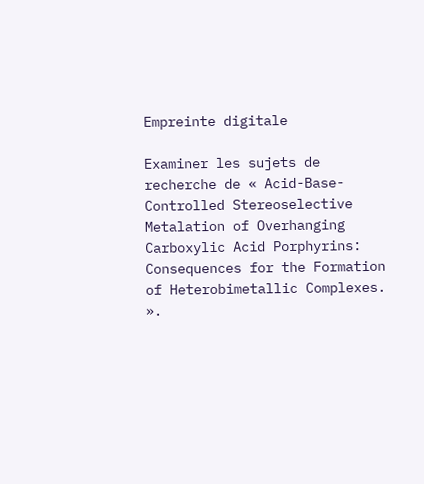Empreinte digitale

Examiner les sujets de recherche de « Acid-Base-Controlled Stereoselective Metalation of Overhanging Carboxylic Acid Porphyrins: Consequences for the Formation of Heterobimetallic Complexes. ».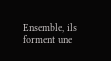Ensemble, ils forment une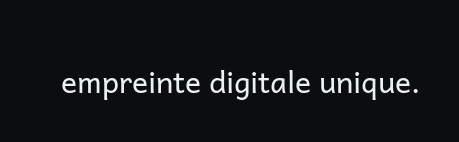empreinte digitale unique.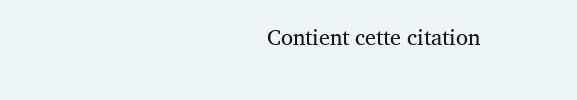Contient cette citation